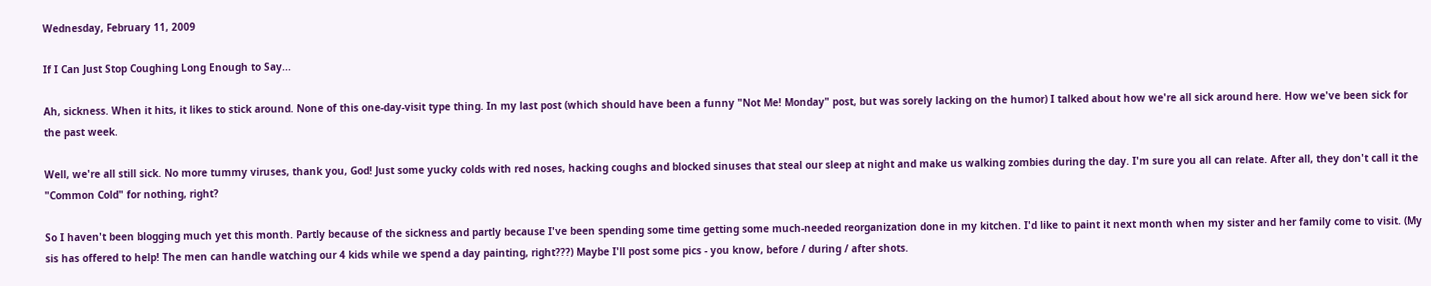Wednesday, February 11, 2009

If I Can Just Stop Coughing Long Enough to Say...

Ah, sickness. When it hits, it likes to stick around. None of this one-day-visit type thing. In my last post (which should have been a funny "Not Me! Monday" post, but was sorely lacking on the humor) I talked about how we're all sick around here. How we've been sick for the past week.

Well, we're all still sick. No more tummy viruses, thank you, God! Just some yucky colds with red noses, hacking coughs and blocked sinuses that steal our sleep at night and make us walking zombies during the day. I'm sure you all can relate. After all, they don't call it the "Common Cold" for nothing, right?

So I haven't been blogging much yet this month. Partly because of the sickness and partly because I've been spending some time getting some much-needed reorganization done in my kitchen. I'd like to paint it next month when my sister and her family come to visit. (My sis has offered to help! The men can handle watching our 4 kids while we spend a day painting, right???) Maybe I'll post some pics - you know, before / during / after shots.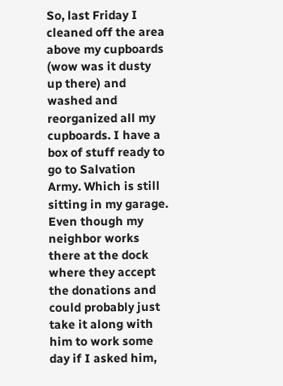So, last Friday I cleaned off the area above my cupboards (wow was it dusty up there) and washed and reorganized all my cupboards. I have a box of stuff ready to go to Salvation Army. Which is still sitting in my garage. Even though my neighbor works there at the dock where they accept the donations and could probably just take it along with him to work some day if I asked him,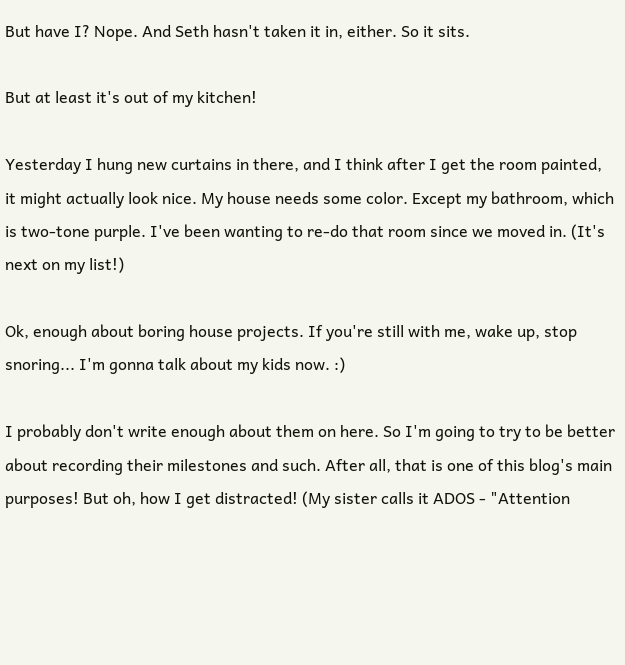But have I? Nope. And Seth hasn't taken it in, either. So it sits.

But at least it's out of my kitchen!

Yesterday I hung new curtains in there, and I think after I get the room painted, it might actually look nice. My house needs some color. Except my bathroom, which is two-tone purple. I've been wanting to re-do that room since we moved in. (It's next on my list!)

Ok, enough about boring house projects. If you're still with me, wake up, stop snoring... I'm gonna talk about my kids now. :)

I probably don't write enough about them on here. So I'm going to try to be better about recording their milestones and such. After all, that is one of this blog's main purposes! But oh, how I get distracted! (My sister calls it ADOS - "Attention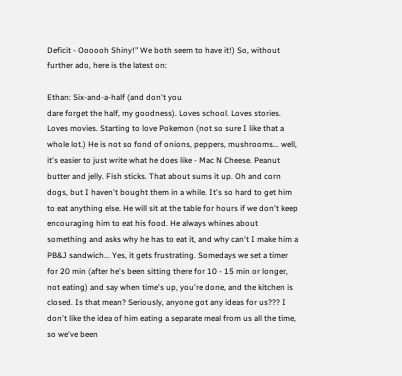Deficit - Oooooh Shiny!" We both seem to have it!) So, without further ado, here is the latest on:

Ethan: Six-and-a-half (and don't you
dare forget the half, my goodness). Loves school. Loves stories. Loves movies. Starting to love Pokemon (not so sure I like that a whole lot.) He is not so fond of onions, peppers, mushrooms... well, it's easier to just write what he does like - Mac N Cheese. Peanut butter and jelly. Fish sticks. That about sums it up. Oh and corn dogs, but I haven't bought them in a while. It's so hard to get him to eat anything else. He will sit at the table for hours if we don't keep encouraging him to eat his food. He always whines about something and asks why he has to eat it, and why can't I make him a PB&J sandwich... Yes, it gets frustrating. Somedays we set a timer for 20 min (after he's been sitting there for 10 - 15 min or longer, not eating) and say when time's up, you're done, and the kitchen is closed. Is that mean? Seriously, anyone got any ideas for us??? I don't like the idea of him eating a separate meal from us all the time, so we've been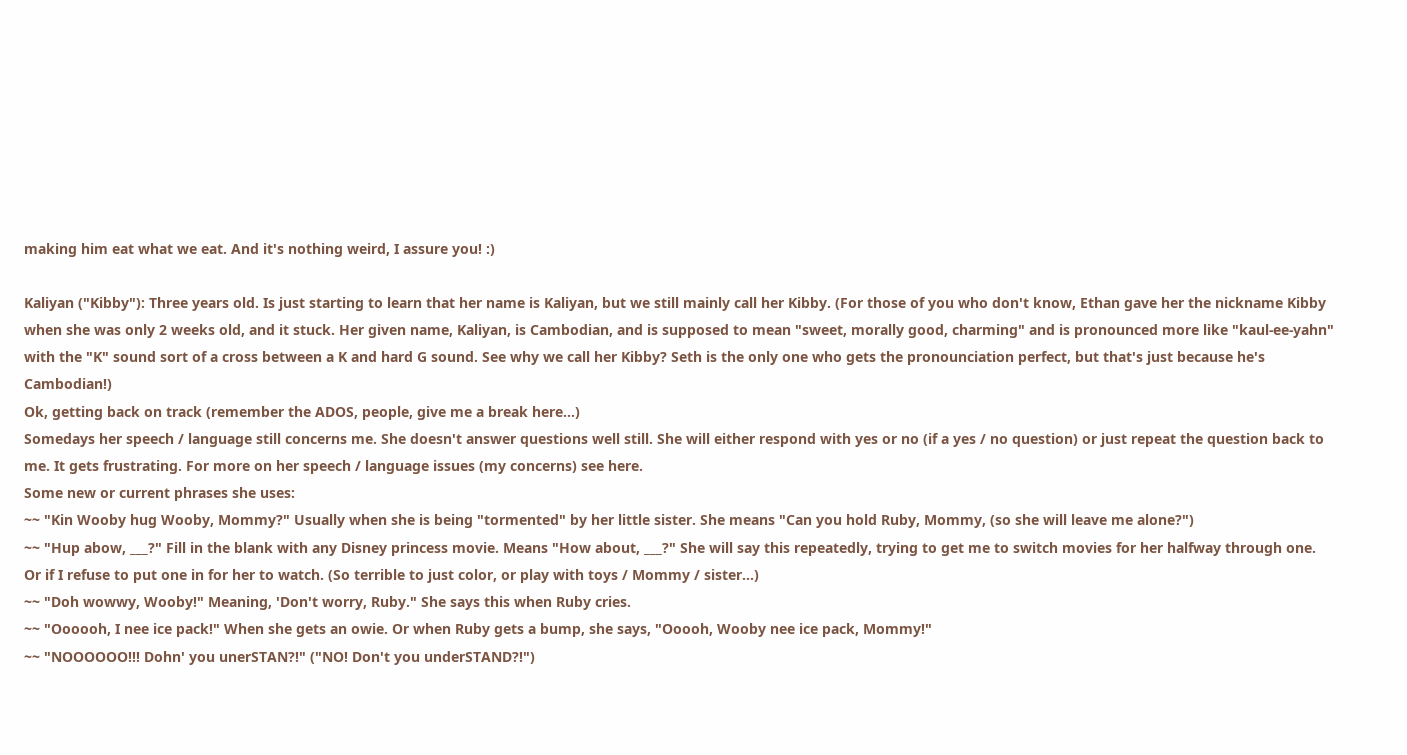making him eat what we eat. And it's nothing weird, I assure you! :)

Kaliyan ("Kibby"): Three years old. Is just starting to learn that her name is Kaliyan, but we still mainly call her Kibby. (For those of you who don't know, Ethan gave her the nickname Kibby when she was only 2 weeks old, and it stuck. Her given name, Kaliyan, is Cambodian, and is supposed to mean "sweet, morally good, charming" and is pronounced more like "kaul-ee-yahn" with the "K" sound sort of a cross between a K and hard G sound. See why we call her Kibby? Seth is the only one who gets the pronounciation perfect, but that's just because he's Cambodian!)
Ok, getting back on track (remember the ADOS, people, give me a break here...)
Somedays her speech / language still concerns me. She doesn't answer questions well still. She will either respond with yes or no (if a yes / no question) or just repeat the question back to me. It gets frustrating. For more on her speech / language issues (my concerns) see here.
Some new or current phrases she uses:
~~ "Kin Wooby hug Wooby, Mommy?" Usually when she is being "tormented" by her little sister. She means "Can you hold Ruby, Mommy, (so she will leave me alone?")
~~ "Hup abow, ___?" Fill in the blank with any Disney princess movie. Means "How about, ___?" She will say this repeatedly, trying to get me to switch movies for her halfway through one. Or if I refuse to put one in for her to watch. (So terrible to just color, or play with toys / Mommy / sister...)
~~ "Doh wowwy, Wooby!" Meaning, 'Don't worry, Ruby." She says this when Ruby cries.
~~ "Oooooh, I nee ice pack!" When she gets an owie. Or when Ruby gets a bump, she says, "Ooooh, Wooby nee ice pack, Mommy!"
~~ "NOOOOOO!!! Dohn' you unerSTAN?!" ("NO! Don't you underSTAND?!")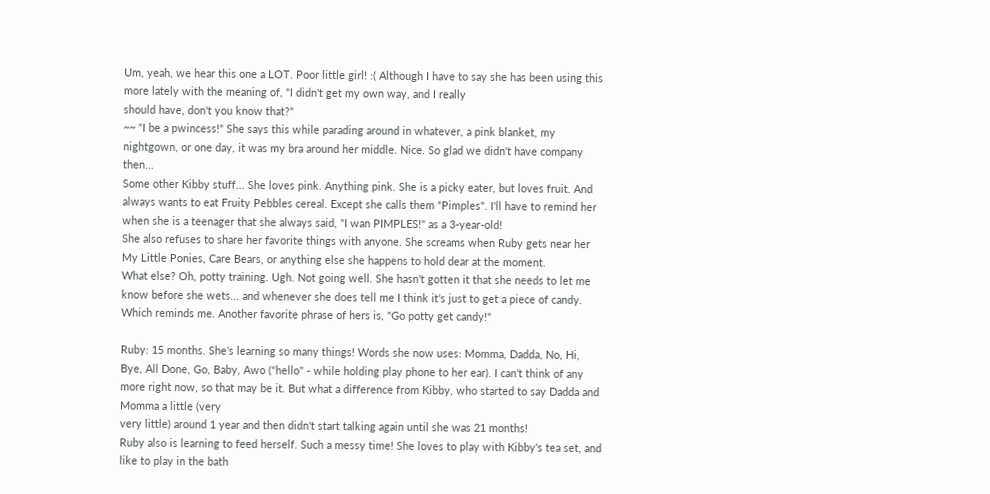Um, yeah, we hear this one a LOT. Poor little girl! :( Although I have to say she has been using this more lately with the meaning of, "I didn't get my own way, and I really
should have, don't you know that?"
~~ "I be a pwincess!" She says this while parading around in whatever, a pink blanket, my nightgown, or one day, it was my bra around her middle. Nice. So glad we didn't have company then...
Some other Kibby stuff... She loves pink. Anything pink. She is a picky eater, but loves fruit. And always wants to eat Fruity Pebbles cereal. Except she calls them "Pimples". I'll have to remind her when she is a teenager that she always said, "I wan PIMPLES!" as a 3-year-old!
She also refuses to share her favorite things with anyone. She screams when Ruby gets near her My Little Ponies, Care Bears, or anything else she happens to hold dear at the moment.
What else? Oh, potty training. Ugh. Not going well. She hasn't gotten it that she needs to let me know before she wets... and whenever she does tell me I think it's just to get a piece of candy. Which reminds me. Another favorite phrase of hers is, "Go potty get candy!"

Ruby: 15 months. She's learning so many things! Words she now uses: Momma, Dadda, No, Hi, Bye, All Done, Go, Baby, Awo ("hello" - while holding play phone to her ear). I can't think of any more right now, so that may be it. But what a difference from Kibby, who started to say Dadda and Momma a little (very
very little) around 1 year and then didn't start talking again until she was 21 months!
Ruby also is learning to feed herself. Such a messy time! She loves to play with Kibby's tea set, and like to play in the bath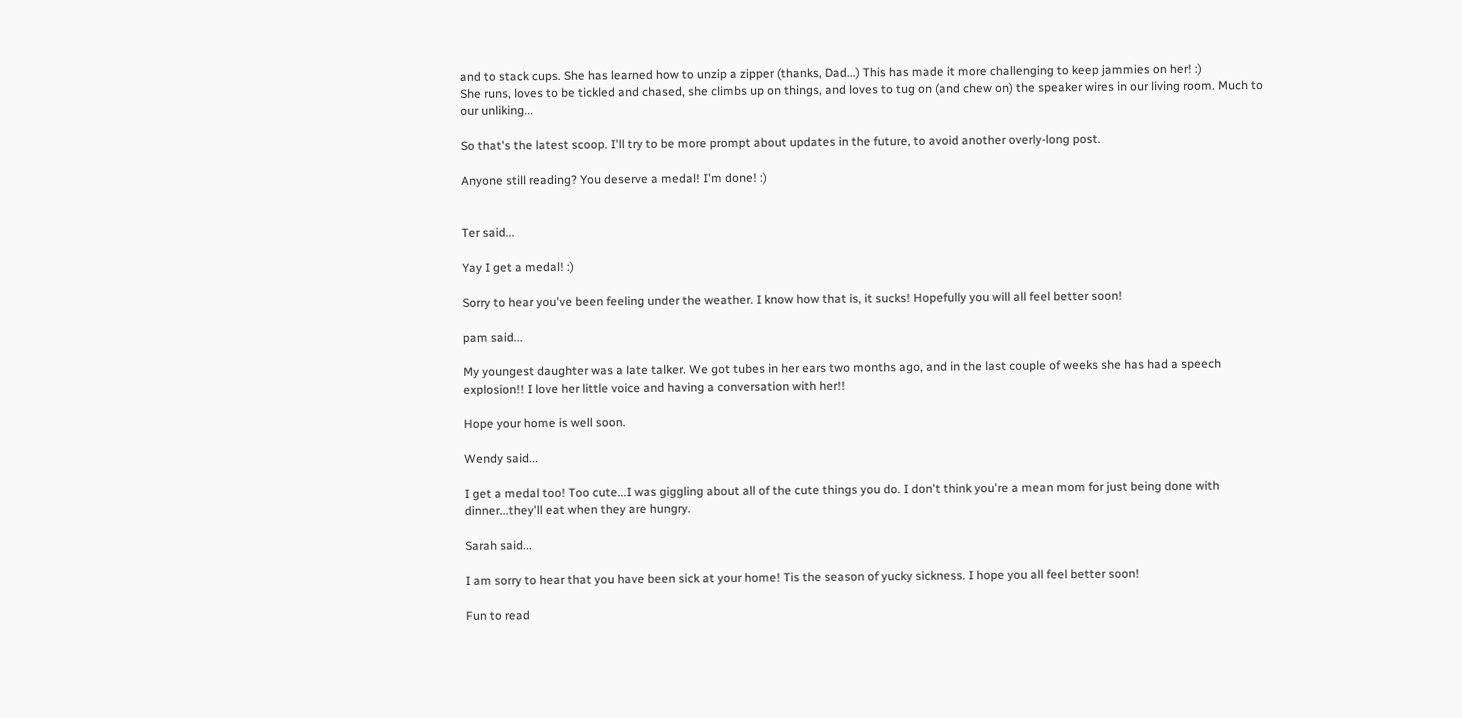and to stack cups. She has learned how to unzip a zipper (thanks, Dad...) This has made it more challenging to keep jammies on her! :)
She runs, loves to be tickled and chased, she climbs up on things, and loves to tug on (and chew on) the speaker wires in our living room. Much to our unliking...

So that's the latest scoop. I'll try to be more prompt about updates in the future, to avoid another overly-long post.

Anyone still reading? You deserve a medal! I'm done! :)


Ter said...

Yay I get a medal! :)

Sorry to hear you've been feeling under the weather. I know how that is, it sucks! Hopefully you will all feel better soon!

pam said...

My youngest daughter was a late talker. We got tubes in her ears two months ago, and in the last couple of weeks she has had a speech explosion!! I love her little voice and having a conversation with her!!

Hope your home is well soon.

Wendy said...

I get a medal too! Too cute...I was giggling about all of the cute things you do. I don't think you're a mean mom for just being done with dinner...they'll eat when they are hungry.

Sarah said...

I am sorry to hear that you have been sick at your home! Tis the season of yucky sickness. I hope you all feel better soon!

Fun to read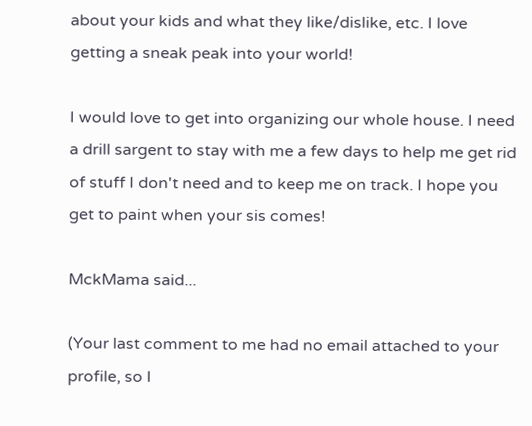about your kids and what they like/dislike, etc. I love getting a sneak peak into your world!

I would love to get into organizing our whole house. I need a drill sargent to stay with me a few days to help me get rid of stuff I don't need and to keep me on track. I hope you get to paint when your sis comes!

MckMama said...

(Your last comment to me had no email attached to your profile, so I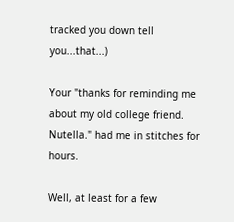tracked you down tell you...that...)

Your "thanks for reminding me about my old college friend. Nutella." had me in stitches for hours.

Well, at least for a few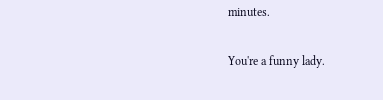minutes.

You're a funny lady.